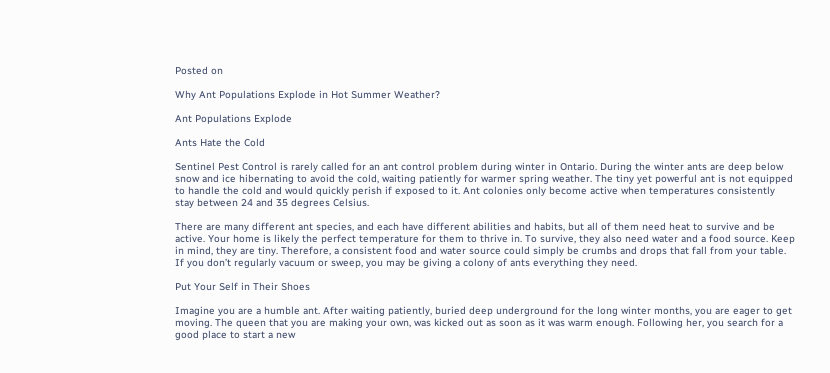Posted on

Why Ant Populations Explode in Hot Summer Weather?

Ant Populations Explode

Ants Hate the Cold

Sentinel Pest Control is rarely called for an ant control problem during winter in Ontario. During the winter ants are deep below snow and ice hibernating to avoid the cold, waiting patiently for warmer spring weather. The tiny yet powerful ant is not equipped to handle the cold and would quickly perish if exposed to it. Ant colonies only become active when temperatures consistently stay between 24 and 35 degrees Celsius.

There are many different ant species, and each have different abilities and habits, but all of them need heat to survive and be active. Your home is likely the perfect temperature for them to thrive in. To survive, they also need water and a food source. Keep in mind, they are tiny. Therefore, a consistent food and water source could simply be crumbs and drops that fall from your table. If you don’t regularly vacuum or sweep, you may be giving a colony of ants everything they need.

Put Your Self in Their Shoes

Imagine you are a humble ant. After waiting patiently, buried deep underground for the long winter months, you are eager to get moving. The queen that you are making your own, was kicked out as soon as it was warm enough. Following her, you search for a good place to start a new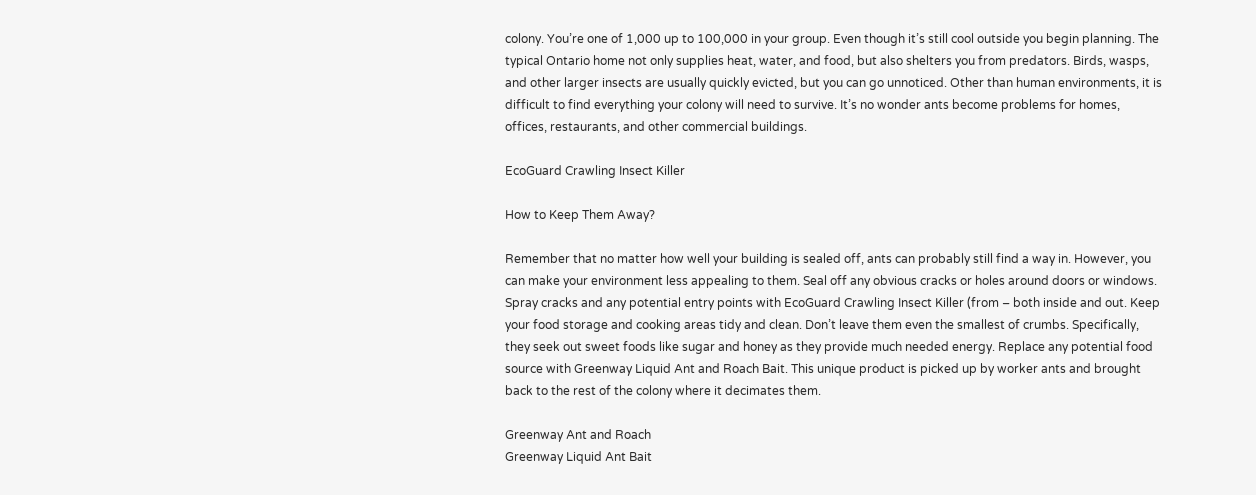colony. You’re one of 1,000 up to 100,000 in your group. Even though it’s still cool outside you begin planning. The typical Ontario home not only supplies heat, water, and food, but also shelters you from predators. Birds, wasps, and other larger insects are usually quickly evicted, but you can go unnoticed. Other than human environments, it is difficult to find everything your colony will need to survive. It’s no wonder ants become problems for homes, offices, restaurants, and other commercial buildings.

EcoGuard Crawling Insect Killer

How to Keep Them Away?

Remember that no matter how well your building is sealed off, ants can probably still find a way in. However, you can make your environment less appealing to them. Seal off any obvious cracks or holes around doors or windows. Spray cracks and any potential entry points with EcoGuard Crawling Insect Killer (from – both inside and out. Keep your food storage and cooking areas tidy and clean. Don’t leave them even the smallest of crumbs. Specifically, they seek out sweet foods like sugar and honey as they provide much needed energy. Replace any potential food source with Greenway Liquid Ant and Roach Bait. This unique product is picked up by worker ants and brought back to the rest of the colony where it decimates them.

Greenway Ant and Roach
Greenway Liquid Ant Bait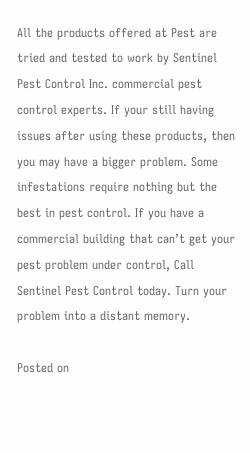All the products offered at Pest are tried and tested to work by Sentinel Pest Control Inc. commercial pest control experts. If your still having issues after using these products, then you may have a bigger problem. Some infestations require nothing but the best in pest control. If you have a commercial building that can’t get your pest problem under control, Call Sentinel Pest Control today. Turn your problem into a distant memory.

Posted on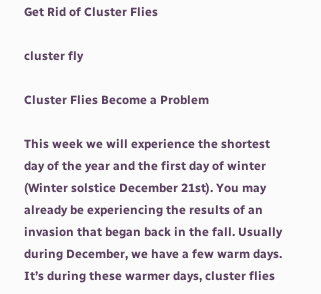Get Rid of Cluster Flies

cluster fly

Cluster Flies Become a Problem

This week we will experience the shortest day of the year and the first day of winter (Winter solstice December 21st). You may already be experiencing the results of an invasion that began back in the fall. Usually during December, we have a few warm days. It’s during these warmer days, cluster flies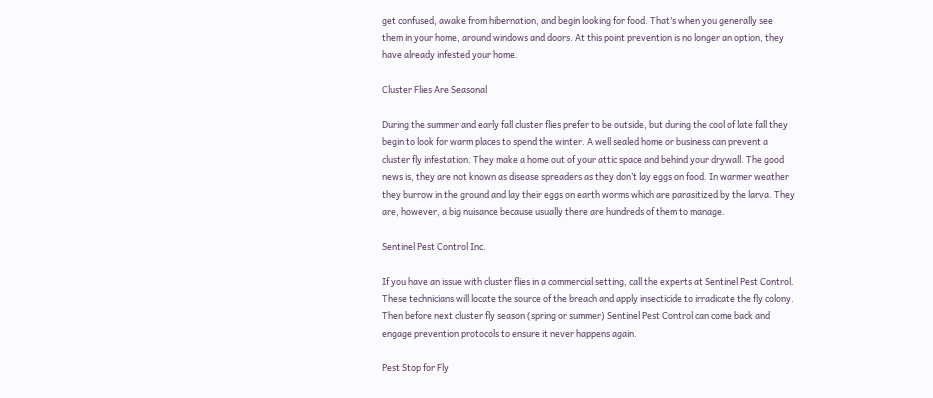get confused, awake from hibernation, and begin looking for food. That’s when you generally see them in your home, around windows and doors. At this point prevention is no longer an option, they have already infested your home.

Cluster Flies Are Seasonal

During the summer and early fall cluster flies prefer to be outside, but during the cool of late fall they begin to look for warm places to spend the winter. A well sealed home or business can prevent a cluster fly infestation. They make a home out of your attic space and behind your drywall. The good news is, they are not known as disease spreaders as they don’t lay eggs on food. In warmer weather they burrow in the ground and lay their eggs on earth worms which are parasitized by the larva. They are, however, a big nuisance because usually there are hundreds of them to manage.

Sentinel Pest Control Inc.

If you have an issue with cluster flies in a commercial setting, call the experts at Sentinel Pest Control. These technicians will locate the source of the breach and apply insecticide to irradicate the fly colony. Then before next cluster fly season (spring or summer) Sentinel Pest Control can come back and engage prevention protocols to ensure it never happens again.

Pest Stop for Fly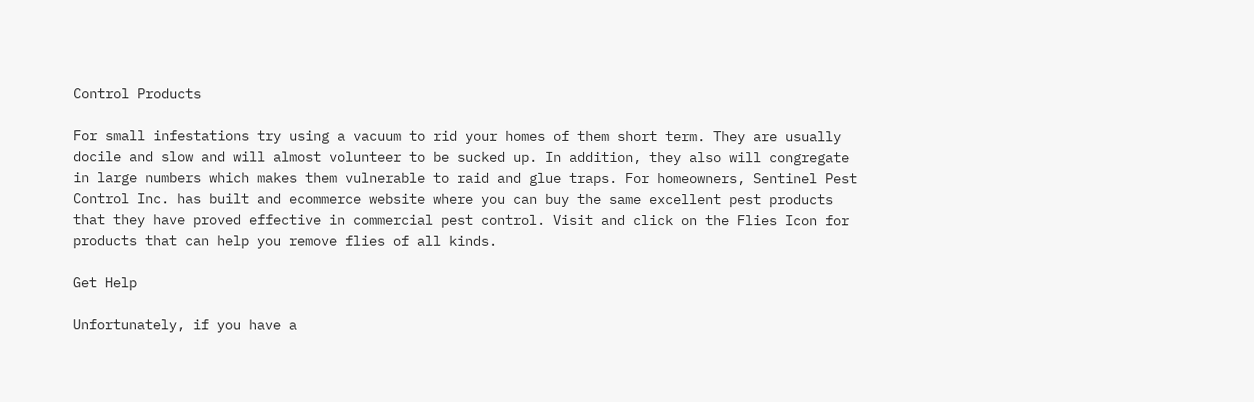Control Products

For small infestations try using a vacuum to rid your homes of them short term. They are usually docile and slow and will almost volunteer to be sucked up. In addition, they also will congregate in large numbers which makes them vulnerable to raid and glue traps. For homeowners, Sentinel Pest Control Inc. has built and ecommerce website where you can buy the same excellent pest products that they have proved effective in commercial pest control. Visit and click on the Flies Icon for products that can help you remove flies of all kinds.

Get Help

Unfortunately, if you have a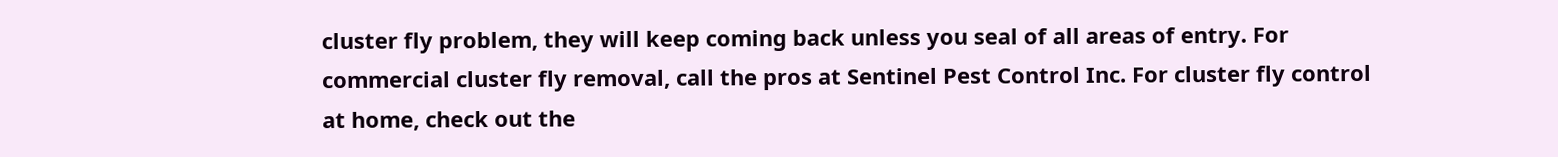cluster fly problem, they will keep coming back unless you seal of all areas of entry. For commercial cluster fly removal, call the pros at Sentinel Pest Control Inc. For cluster fly control at home, check out the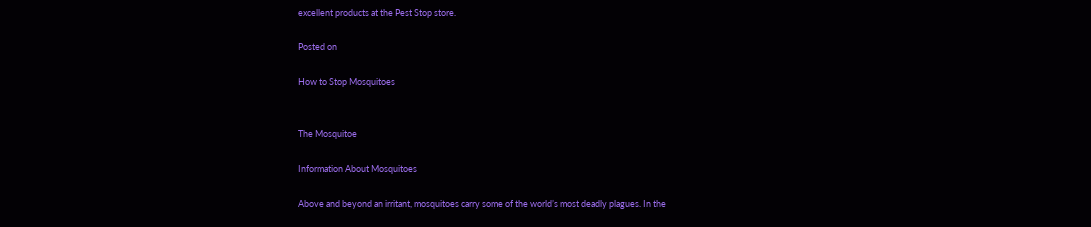excellent products at the Pest Stop store.

Posted on

How to Stop Mosquitoes


The Mosquitoe

Information About Mosquitoes

Above and beyond an irritant, mosquitoes carry some of the world’s most deadly plagues. In the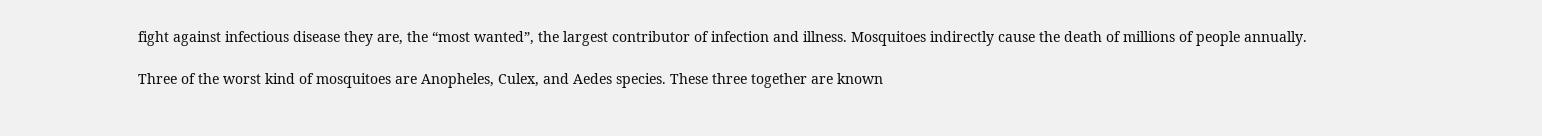fight against infectious disease they are, the “most wanted”, the largest contributor of infection and illness. Mosquitoes indirectly cause the death of millions of people annually.

Three of the worst kind of mosquitoes are Anopheles, Culex, and Aedes species. These three together are known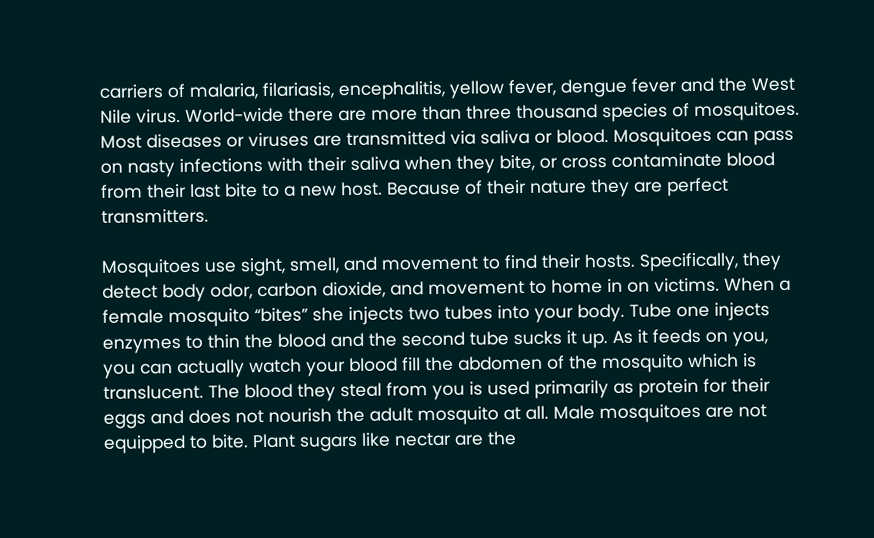carriers of malaria, filariasis, encephalitis, yellow fever, dengue fever and the West Nile virus. World-wide there are more than three thousand species of mosquitoes. Most diseases or viruses are transmitted via saliva or blood. Mosquitoes can pass on nasty infections with their saliva when they bite, or cross contaminate blood from their last bite to a new host. Because of their nature they are perfect transmitters.

Mosquitoes use sight, smell, and movement to find their hosts. Specifically, they detect body odor, carbon dioxide, and movement to home in on victims. When a female mosquito “bites” she injects two tubes into your body. Tube one injects enzymes to thin the blood and the second tube sucks it up. As it feeds on you, you can actually watch your blood fill the abdomen of the mosquito which is translucent. The blood they steal from you is used primarily as protein for their eggs and does not nourish the adult mosquito at all. Male mosquitoes are not equipped to bite. Plant sugars like nectar are the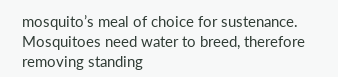mosquito’s meal of choice for sustenance. Mosquitoes need water to breed, therefore removing standing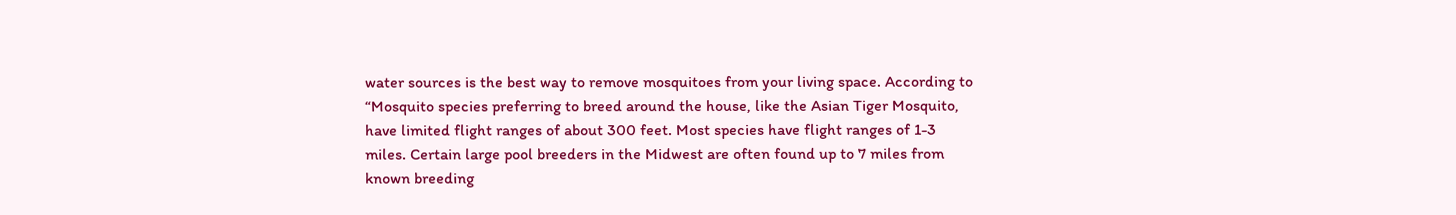water sources is the best way to remove mosquitoes from your living space. According to “Mosquito species preferring to breed around the house, like the Asian Tiger Mosquito, have limited flight ranges of about 300 feet. Most species have flight ranges of 1-3 miles. Certain large pool breeders in the Midwest are often found up to 7 miles from known breeding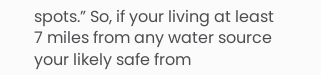spots.” So, if your living at least 7 miles from any water source your likely safe from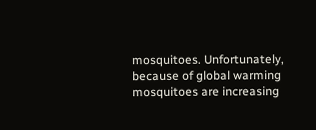mosquitoes. Unfortunately, because of global warming mosquitoes are increasing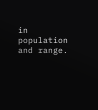in population and range.